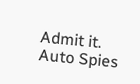Admit it. Auto Spies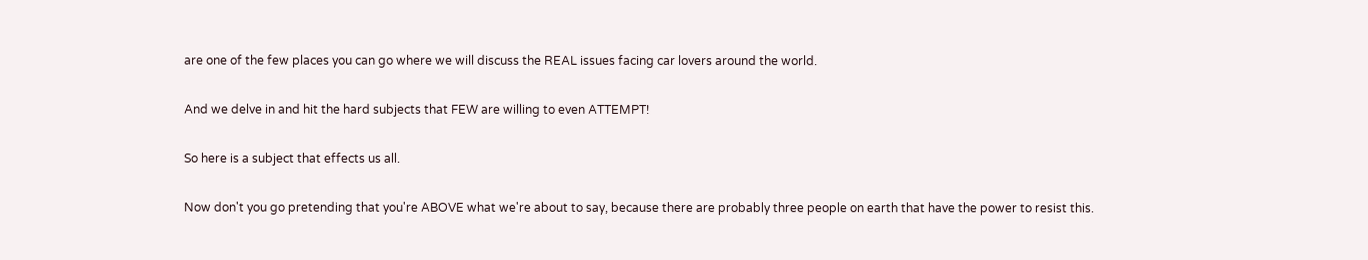are one of the few places you can go where we will discuss the REAL issues facing car lovers around the world.

And we delve in and hit the hard subjects that FEW are willing to even ATTEMPT!

So here is a subject that effects us all.

Now don't you go pretending that you're ABOVE what we're about to say, because there are probably three people on earth that have the power to resist this.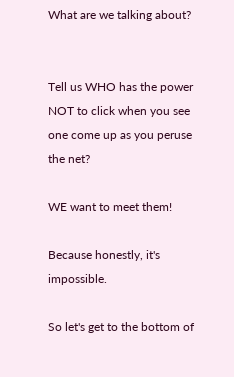What are we talking about?


Tell us WHO has the power NOT to click when you see one come up as you peruse the net?

WE want to meet them!

Because honestly, it's impossible.

So let's get to the bottom of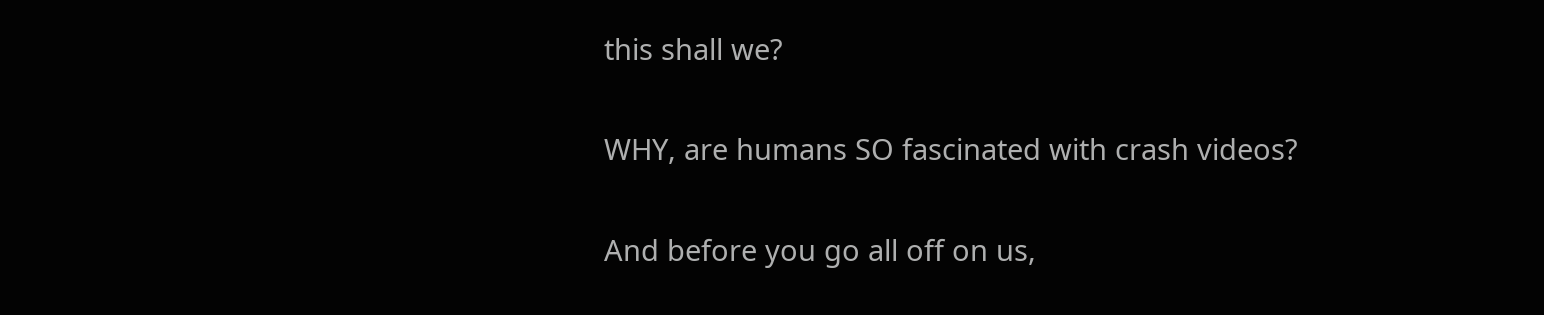this shall we?

WHY, are humans SO fascinated with crash videos?

And before you go all off on us,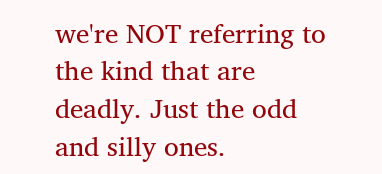we're NOT referring to the kind that are deadly. Just the odd and silly ones.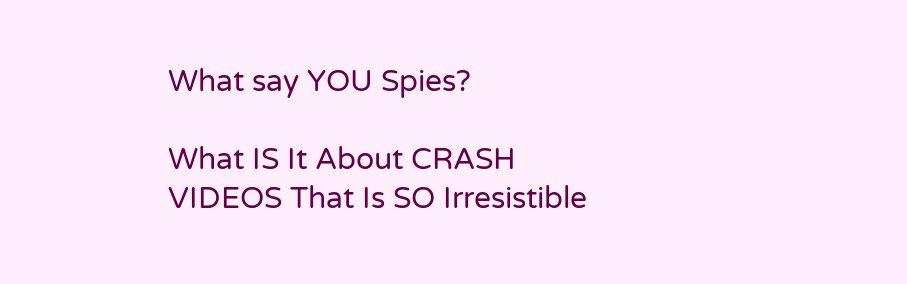What say YOU Spies?

What IS It About CRASH VIDEOS That Is SO Irresistible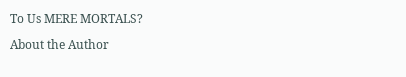To Us MERE MORTALS?

About the Author